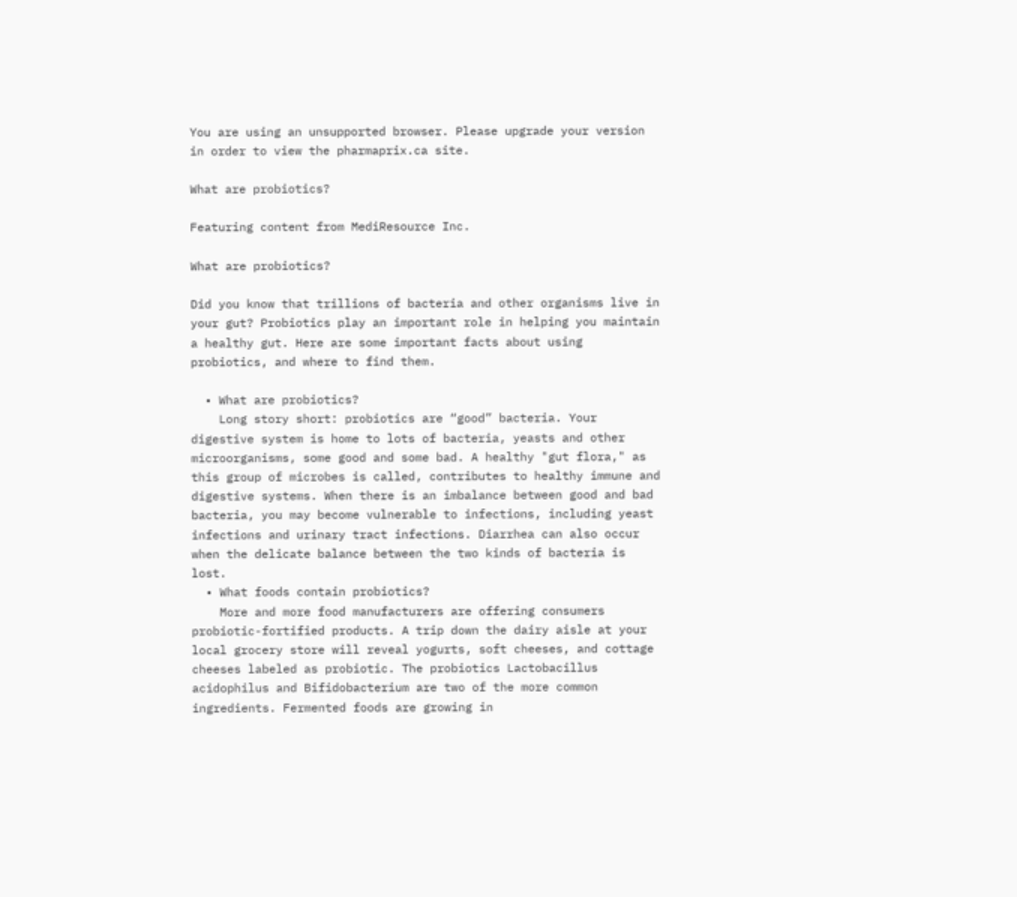You are using an unsupported browser. Please upgrade your version in order to view the pharmaprix.ca site.

What are probiotics?

Featuring content from MediResource Inc.

What are probiotics?

Did you know that trillions of bacteria and other organisms live in your gut? Probiotics play an important role in helping you maintain a healthy gut. Here are some important facts about using probiotics, and where to find them.

  • What are probiotics?
    Long story short: probiotics are “good” bacteria. Your digestive system is home to lots of bacteria, yeasts and other microorganisms, some good and some bad. A healthy "gut flora," as this group of microbes is called, contributes to healthy immune and digestive systems. When there is an imbalance between good and bad bacteria, you may become vulnerable to infections, including yeast infections and urinary tract infections. Diarrhea can also occur when the delicate balance between the two kinds of bacteria is lost.
  • What foods contain probiotics?
    More and more food manufacturers are offering consumers probiotic-fortified products. A trip down the dairy aisle at your local grocery store will reveal yogurts, soft cheeses, and cottage cheeses labeled as probiotic. The probiotics Lactobacillus acidophilus and Bifidobacterium are two of the more common ingredients. Fermented foods are growing in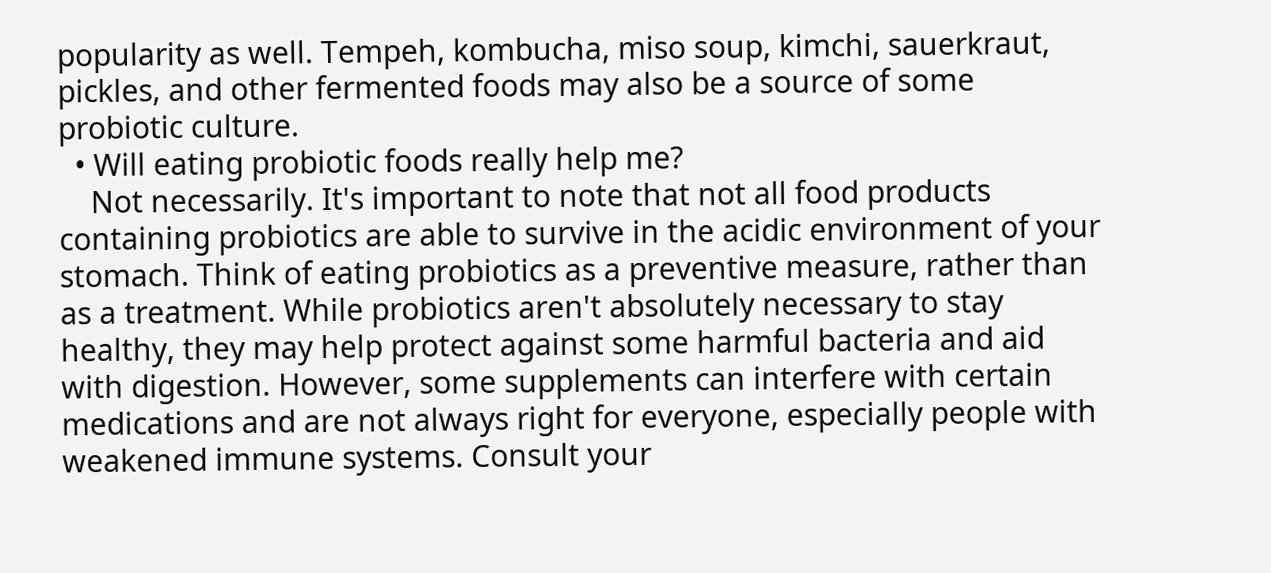popularity as well. Tempeh, kombucha, miso soup, kimchi, sauerkraut, pickles, and other fermented foods may also be a source of some probiotic culture.
  • Will eating probiotic foods really help me?
    Not necessarily. It's important to note that not all food products containing probiotics are able to survive in the acidic environment of your stomach. Think of eating probiotics as a preventive measure, rather than as a treatment. While probiotics aren't absolutely necessary to stay healthy, they may help protect against some harmful bacteria and aid with digestion. However, some supplements can interfere with certain medications and are not always right for everyone, especially people with weakened immune systems. Consult your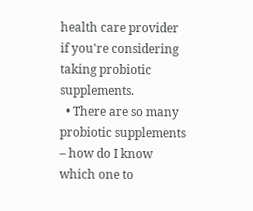health care provider if you're considering taking probiotic supplements.
  • There are so many probiotic supplements – how do I know which one to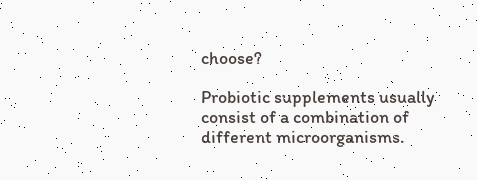choose?

Probiotic supplements usually consist of a combination of different microorganisms.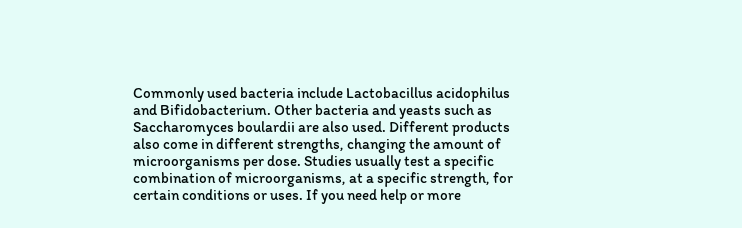Commonly used bacteria include Lactobacillus acidophilus and Bifidobacterium. Other bacteria and yeasts such as Saccharomyces boulardii are also used. Different products also come in different strengths, changing the amount of microorganisms per dose. Studies usually test a specific combination of microorganisms, at a specific strength, for certain conditions or uses. If you need help or more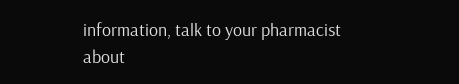information, talk to your pharmacist about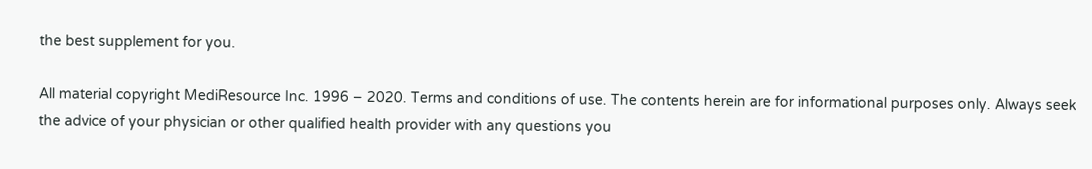the best supplement for you.

All material copyright MediResource Inc. 1996 – 2020. Terms and conditions of use. The contents herein are for informational purposes only. Always seek the advice of your physician or other qualified health provider with any questions you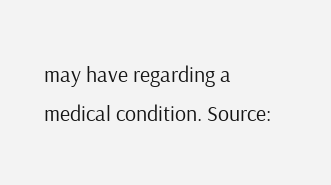may have regarding a medical condition. Source: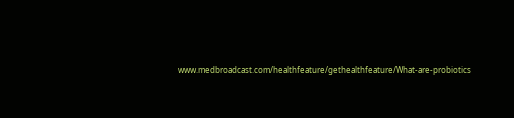www.medbroadcast.com/healthfeature/gethealthfeature/What-are-probiotics